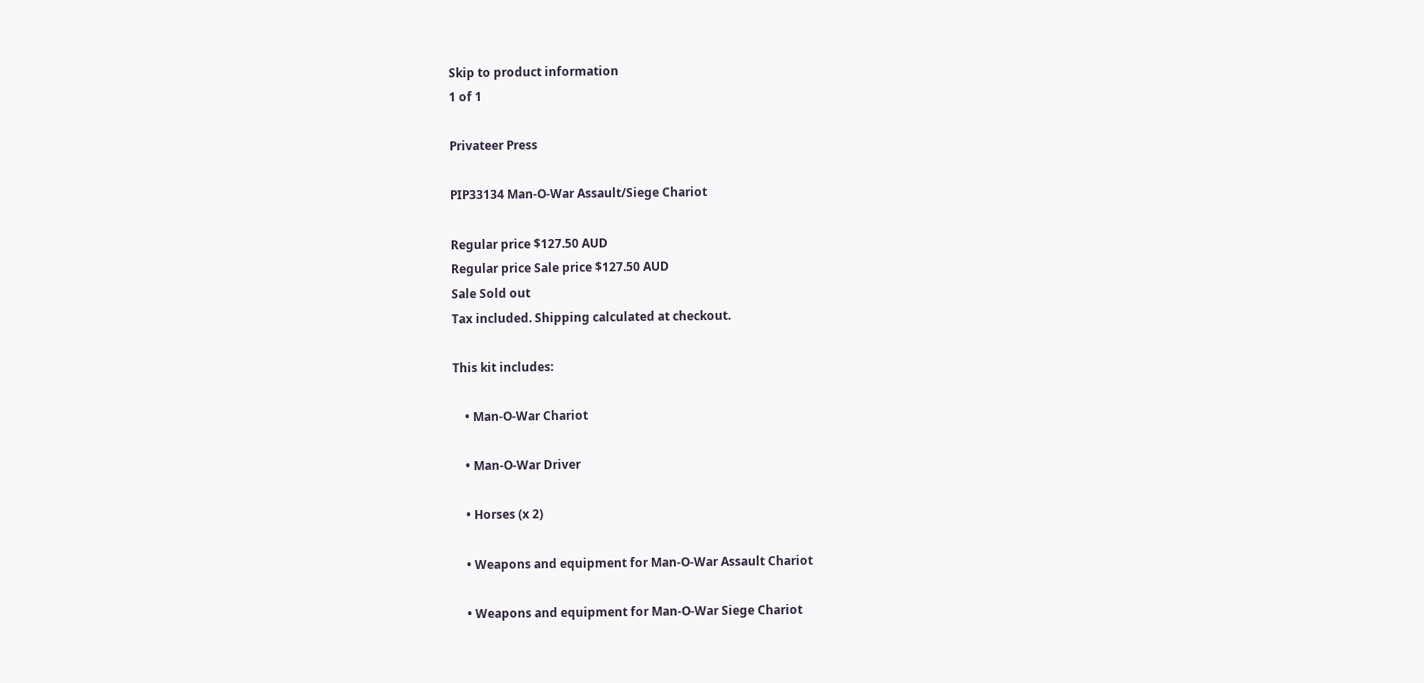Skip to product information
1 of 1

Privateer Press

PIP33134 Man-O-War Assault/Siege Chariot

Regular price $127.50 AUD
Regular price Sale price $127.50 AUD
Sale Sold out
Tax included. Shipping calculated at checkout.

This kit includes:

    • Man-O-War Chariot

    • Man-O-War Driver

    • Horses (x 2)

    • Weapons and equipment for Man-O-War Assault Chariot

    • Weapons and equipment for Man-O-War Siege Chariot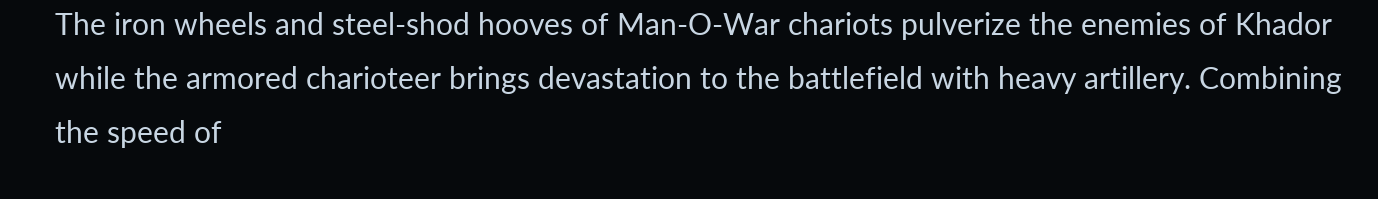The iron wheels and steel-shod hooves of Man-O-War chariots pulverize the enemies of Khador while the armored charioteer brings devastation to the battlefield with heavy artillery. Combining the speed of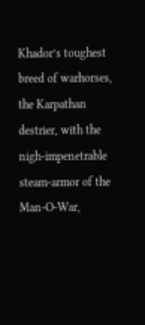Khador’s toughest breed of warhorses, the Karpathan destrier, with the nigh-impenetrable steam-armor of the Man-O-War,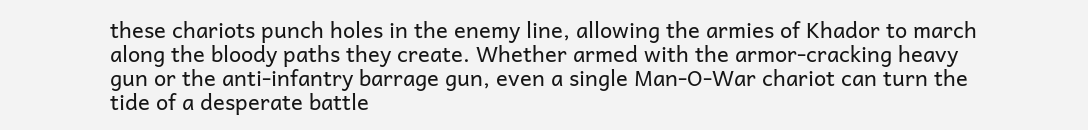these chariots punch holes in the enemy line, allowing the armies of Khador to march along the bloody paths they create. Whether armed with the armor-cracking heavy gun or the anti-infantry barrage gun, even a single Man-O-War chariot can turn the tide of a desperate battle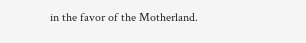in the favor of the Motherland.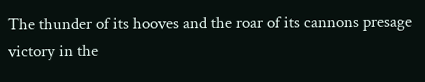The thunder of its hooves and the roar of its cannons presage victory in the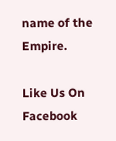name of the Empire.

Like Us On Facebook